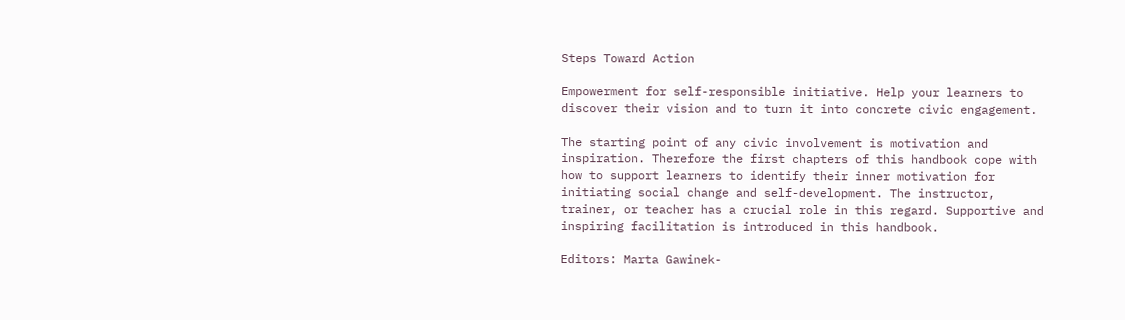Steps Toward Action

Empowerment for self-responsible initiative. Help your learners to discover their vision and to turn it into concrete civic engagement.

The starting point of any civic involvement is motivation and inspiration. Therefore the first chapters of this handbook cope with how to support learners to identify their inner motivation for initiating social change and self-development. The instructor, trainer, or teacher has a crucial role in this regard. Supportive and inspiring facilitation is introduced in this handbook.

Editors: Marta Gawinek-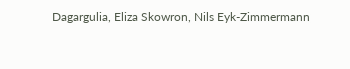Dagargulia, Eliza Skowron, Nils Eyk-Zimmermann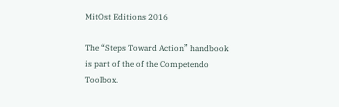MitOst Editions 2016

The “Steps Toward Action” handbook is part of the of the Competendo Toolbox.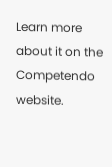Learn more about it on the Competendo website.